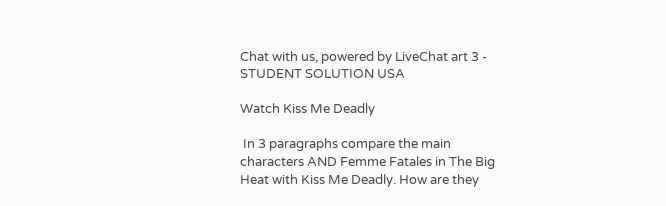Chat with us, powered by LiveChat art 3 - STUDENT SOLUTION USA

Watch Kiss Me Deadly

 In 3 paragraphs compare the main characters AND Femme Fatales in The Big Heat with Kiss Me Deadly. How are they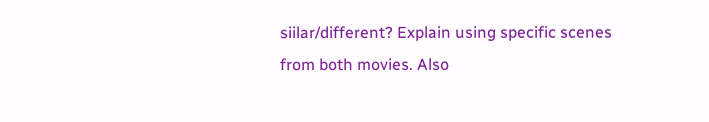siilar/different? Explain using specific scenes from both movies. Also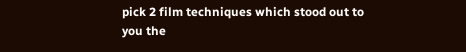pick 2 film techniques which stood out to you the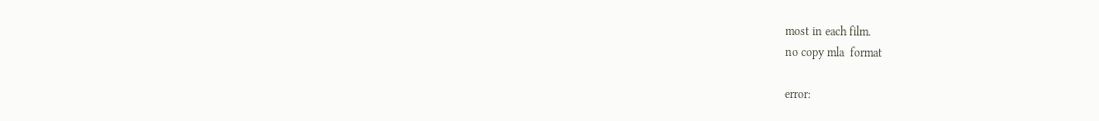most in each film.
no copy mla  format

error: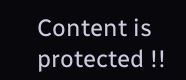Content is protected !!